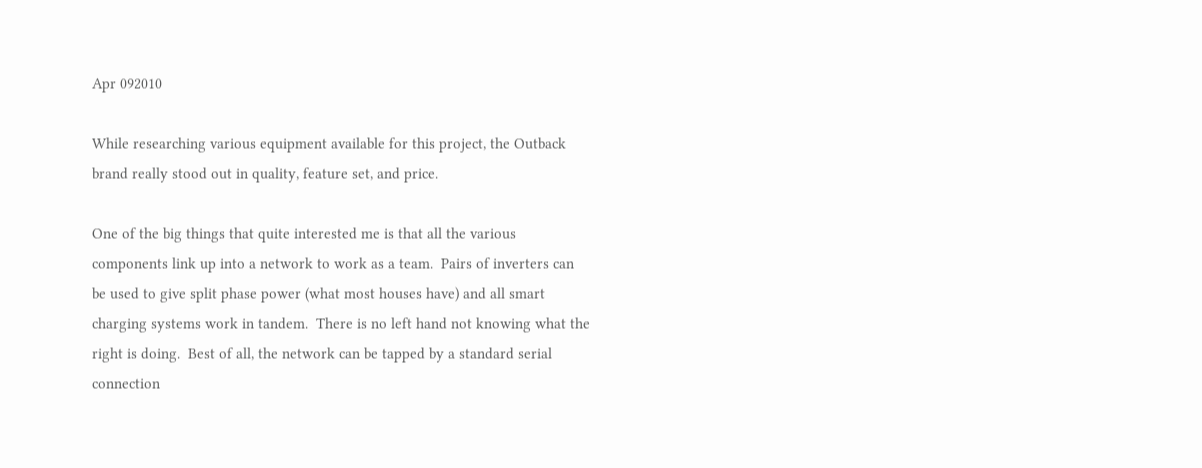Apr 092010

While researching various equipment available for this project, the Outback brand really stood out in quality, feature set, and price.

One of the big things that quite interested me is that all the various components link up into a network to work as a team.  Pairs of inverters can be used to give split phase power (what most houses have) and all smart charging systems work in tandem.  There is no left hand not knowing what the right is doing.  Best of all, the network can be tapped by a standard serial connection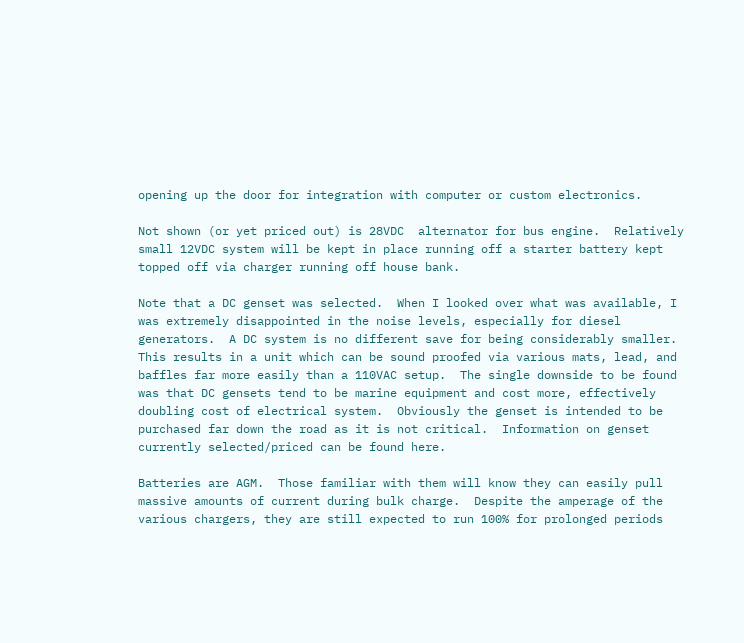opening up the door for integration with computer or custom electronics.

Not shown (or yet priced out) is 28VDC  alternator for bus engine.  Relatively small 12VDC system will be kept in place running off a starter battery kept topped off via charger running off house bank.

Note that a DC genset was selected.  When I looked over what was available, I was extremely disappointed in the noise levels, especially for diesel generators.  A DC system is no different save for being considerably smaller.  This results in a unit which can be sound proofed via various mats, lead, and baffles far more easily than a 110VAC setup.  The single downside to be found was that DC gensets tend to be marine equipment and cost more, effectively doubling cost of electrical system.  Obviously the genset is intended to be purchased far down the road as it is not critical.  Information on genset currently selected/priced can be found here.

Batteries are AGM.  Those familiar with them will know they can easily pull massive amounts of current during bulk charge.  Despite the amperage of the various chargers, they are still expected to run 100% for prolonged periods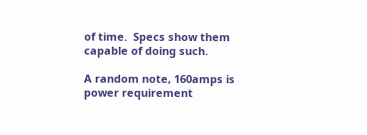of time.  Specs show them capable of doing such.

A random note, 160amps is power requirement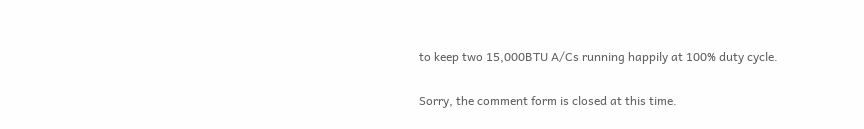to keep two 15,000BTU A/Cs running happily at 100% duty cycle.

Sorry, the comment form is closed at this time.